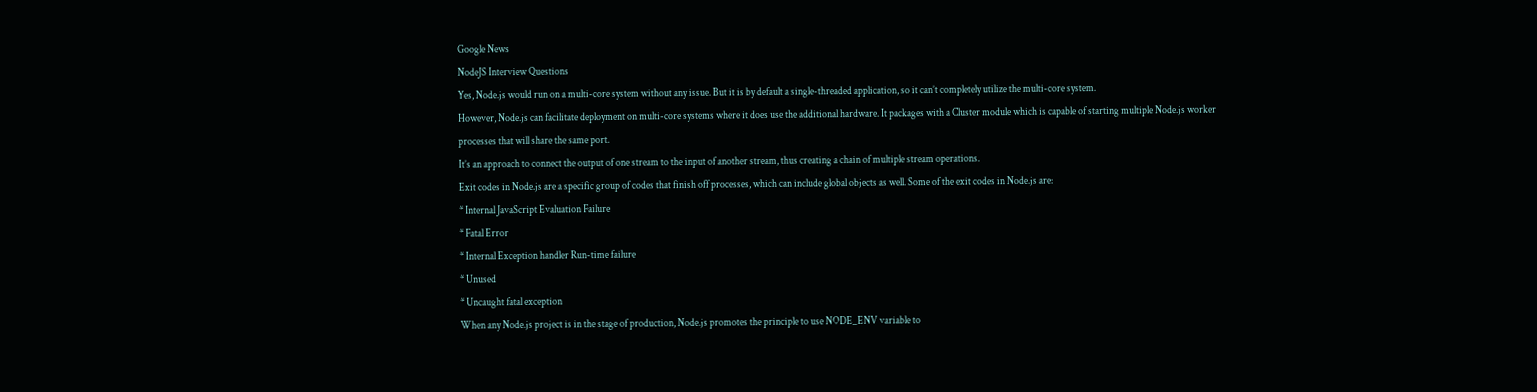Google News
NodeJS Interview Questions
Yes, Node.js would run on a multi-core system without any issue. But it is by default a single-threaded application, so it can’t completely utilize the multi-core system.
However, Node.js can facilitate deployment on multi-core systems where it does use the additional hardware. It packages with a Cluster module which is capable of starting multiple Node.js worker processes that will share the same port.
It’s an approach to connect the output of one stream to the input of another stream, thus creating a chain of multiple stream operations.
Exit codes in Node.js are a specific group of codes that finish off processes, which can include global objects as well. Some of the exit codes in Node.js are:
* Internal JavaScript Evaluation Failure
* Fatal Error
* Internal Exception handler Run-time failure
* Unused
* Uncaught fatal exception
When any Node.js project is in the stage of production, Node.js promotes the principle to use NODE_ENV variable to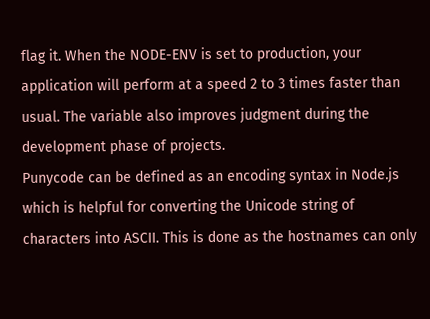flag it. When the NODE-ENV is set to production, your application will perform at a speed 2 to 3 times faster than usual. The variable also improves judgment during the development phase of projects.
Punycode can be defined as an encoding syntax in Node.js which is helpful for converting the Unicode string of characters into ASCII. This is done as the hostnames can only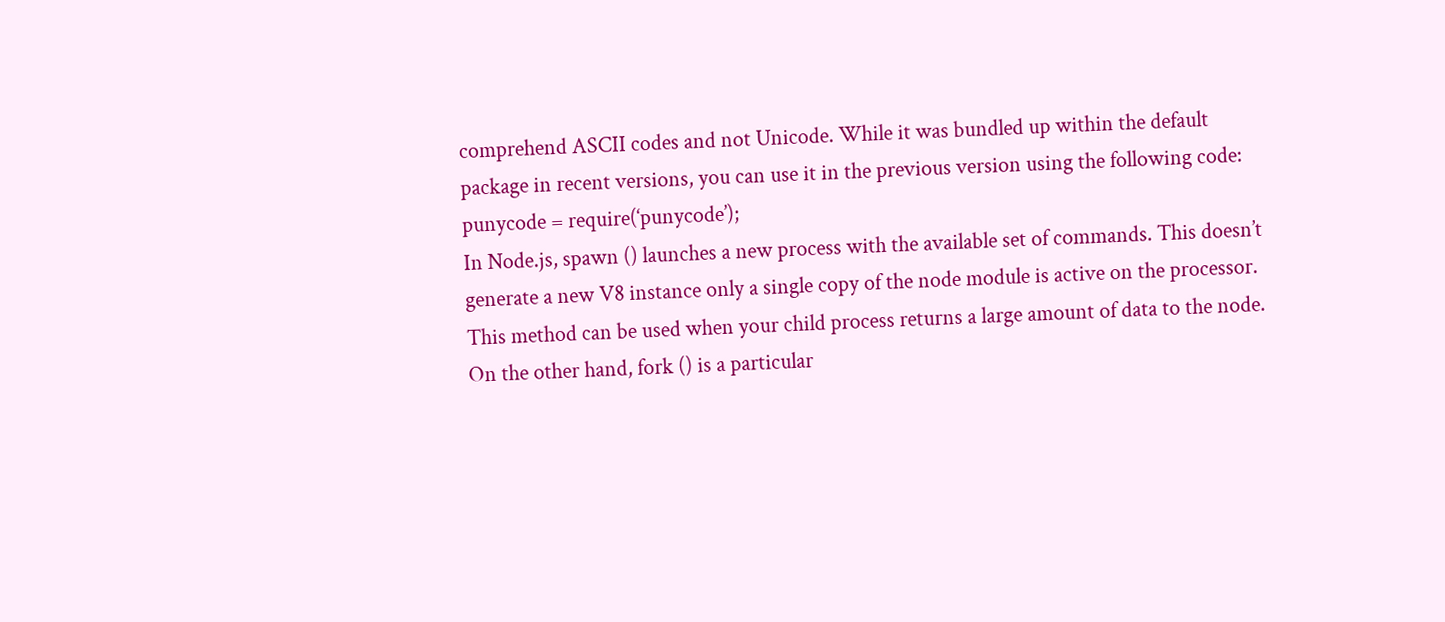comprehend ASCII codes and not Unicode. While it was bundled up within the default package in recent versions, you can use it in the previous version using the following code:
punycode = require(‘punycode’);
In Node.js, spawn () launches a new process with the available set of commands. This doesn’t generate a new V8 instance only a single copy of the node module is active on the processor. This method can be used when your child process returns a large amount of data to the node.
On the other hand, fork () is a particular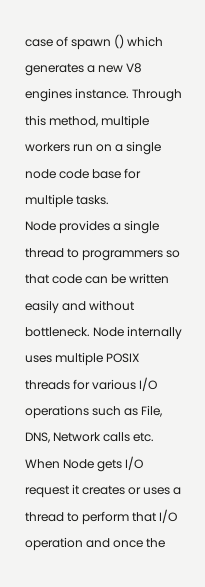case of spawn () which generates a new V8 engines instance. Through this method, multiple workers run on a single node code base for multiple tasks.
Node provides a single thread to programmers so that code can be written easily and without bottleneck. Node internally uses multiple POSIX threads for various I/O operations such as File, DNS, Network calls etc.
When Node gets I/O request it creates or uses a thread to perform that I/O operation and once the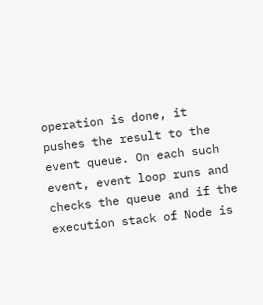operation is done, it pushes the result to the event queue. On each such event, event loop runs and checks the queue and if the execution stack of Node is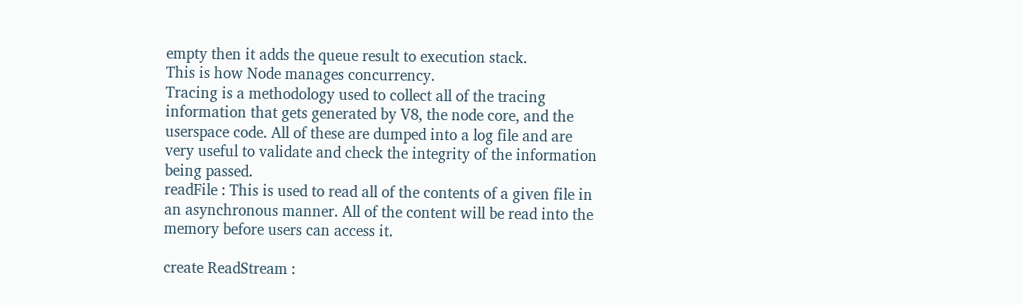empty then it adds the queue result to execution stack.
This is how Node manages concurrency.
Tracing is a methodology used to collect all of the tracing information that gets generated by V8, the node core, and the userspace code. All of these are dumped into a log file and are very useful to validate and check the integrity of the information being passed.
readFile : This is used to read all of the contents of a given file in an asynchronous manner. All of the content will be read into the memory before users can access it.

create ReadStream :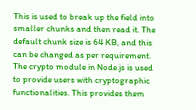This is used to break up the field into smaller chunks and then read it. The default chunk size is 64 KB, and this can be changed as per requirement.
The crypto module in Node.js is used to provide users with cryptographic functionalities. This provides them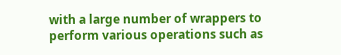with a large number of wrappers to perform various operations such as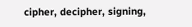cipher, decipher, signing,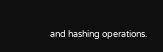and hashing operations.